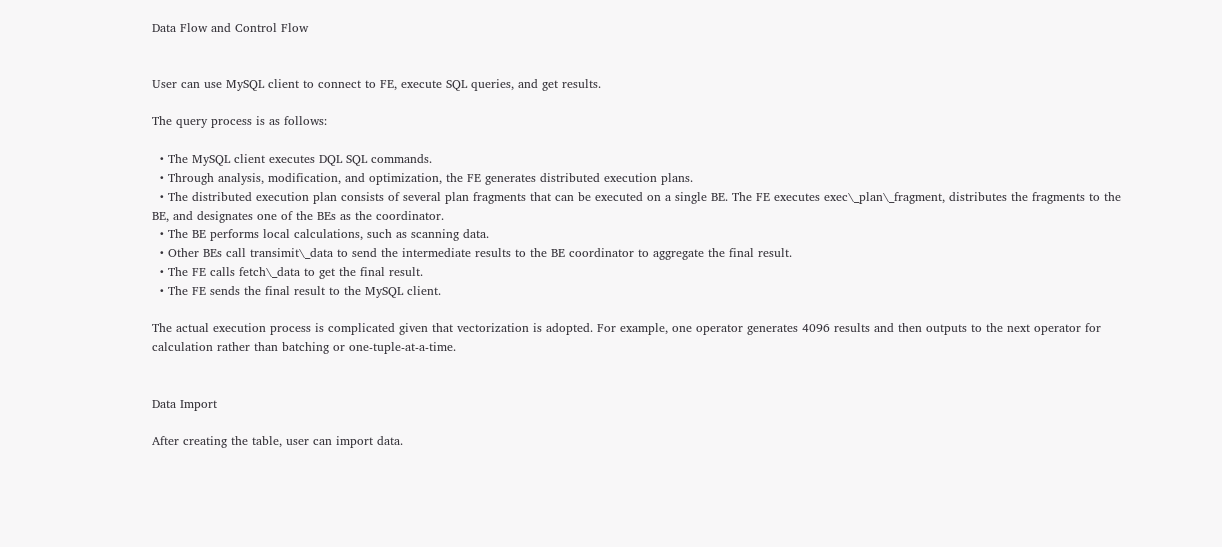Data Flow and Control Flow


User can use MySQL client to connect to FE, execute SQL queries, and get results.

The query process is as follows:

  • The MySQL client executes DQL SQL commands.
  • Through analysis, modification, and optimization, the FE generates distributed execution plans.
  • The distributed execution plan consists of several plan fragments that can be executed on a single BE. The FE executes exec\_plan\_fragment, distributes the fragments to the BE, and designates one of the BEs as the coordinator.
  • The BE performs local calculations, such as scanning data.
  • Other BEs call transimit\_data to send the intermediate results to the BE coordinator to aggregate the final result.
  • The FE calls fetch\_data to get the final result.
  • The FE sends the final result to the MySQL client.

The actual execution process is complicated given that vectorization is adopted. For example, one operator generates 4096 results and then outputs to the next operator for calculation rather than batching or one-tuple-at-a-time.


Data Import

After creating the table, user can import data.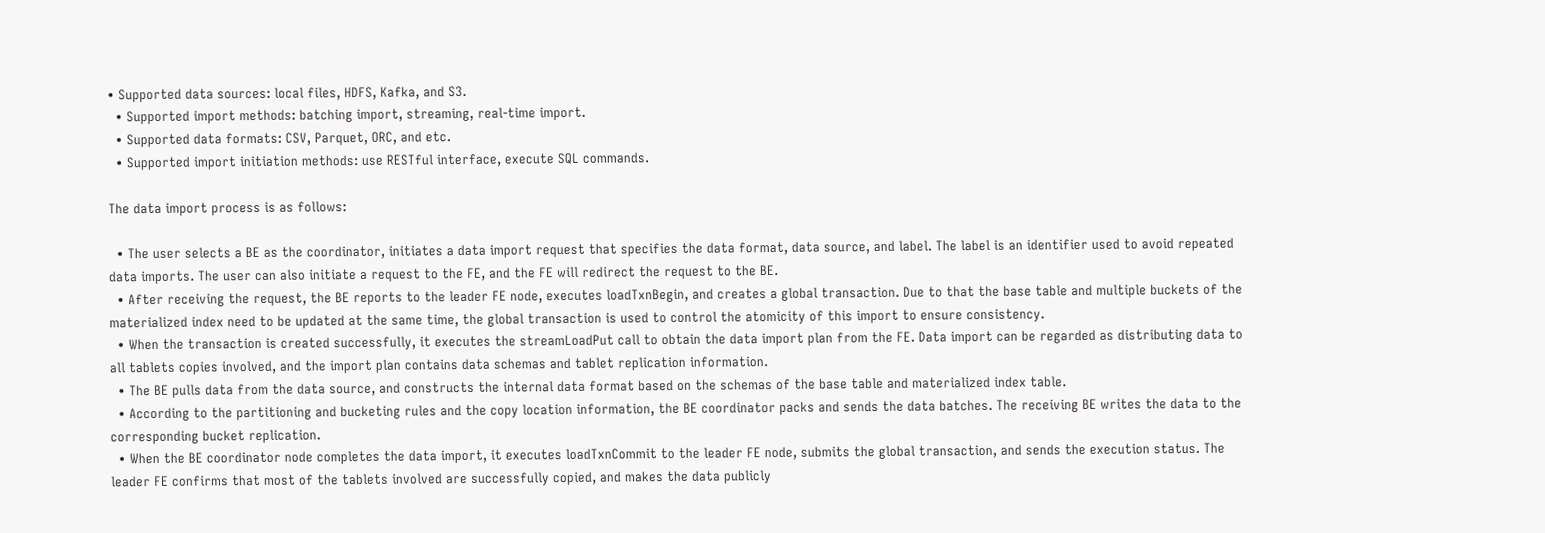• Supported data sources: local files, HDFS, Kafka, and S3.
  • Supported import methods: batching import, streaming, real-time import.
  • Supported data formats: CSV, Parquet, ORC, and etc.
  • Supported import initiation methods: use RESTful interface, execute SQL commands.

The data import process is as follows:

  • The user selects a BE as the coordinator, initiates a data import request that specifies the data format, data source, and label. The label is an identifier used to avoid repeated data imports. The user can also initiate a request to the FE, and the FE will redirect the request to the BE.
  • After receiving the request, the BE reports to the leader FE node, executes loadTxnBegin, and creates a global transaction. Due to that the base table and multiple buckets of the materialized index need to be updated at the same time, the global transaction is used to control the atomicity of this import to ensure consistency.
  • When the transaction is created successfully, it executes the streamLoadPut call to obtain the data import plan from the FE. Data import can be regarded as distributing data to all tablets copies involved, and the import plan contains data schemas and tablet replication information.
  • The BE pulls data from the data source, and constructs the internal data format based on the schemas of the base table and materialized index table.
  • According to the partitioning and bucketing rules and the copy location information, the BE coordinator packs and sends the data batches. The receiving BE writes the data to the corresponding bucket replication.
  • When the BE coordinator node completes the data import, it executes loadTxnCommit to the leader FE node, submits the global transaction, and sends the execution status. The leader FE confirms that most of the tablets involved are successfully copied, and makes the data publicly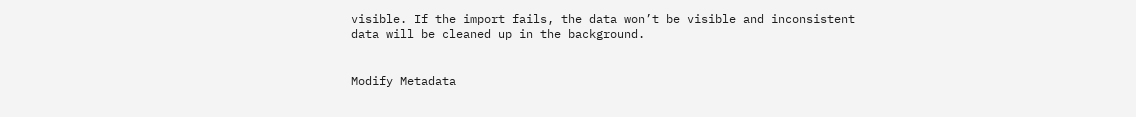visible. If the import fails, the data won’t be visible and inconsistent data will be cleaned up in the background.


Modify Metadata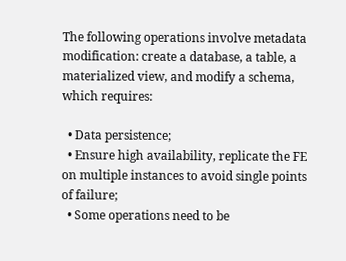The following operations involve metadata modification: create a database, a table, a materialized view, and modify a schema, which requires:

  • Data persistence;
  • Ensure high availability, replicate the FE on multiple instances to avoid single points of failure;
  • Some operations need to be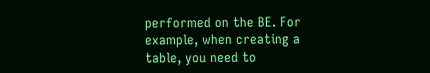performed on the BE. For example, when creating a table, you need to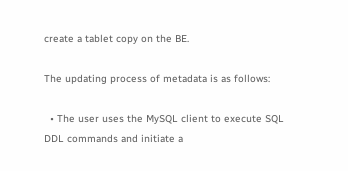create a tablet copy on the BE.

The updating process of metadata is as follows:

  • The user uses the MySQL client to execute SQL DDL commands and initiate a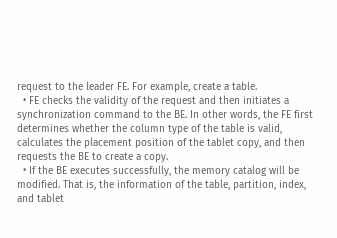request to the leader FE. For example, create a table.
  • FE checks the validity of the request and then initiates a synchronization command to the BE. In other words, the FE first determines whether the column type of the table is valid, calculates the placement position of the tablet copy, and then requests the BE to create a copy.
  • If the BE executes successfully, the memory catalog will be modified. That is, the information of the table, partition, index, and tablet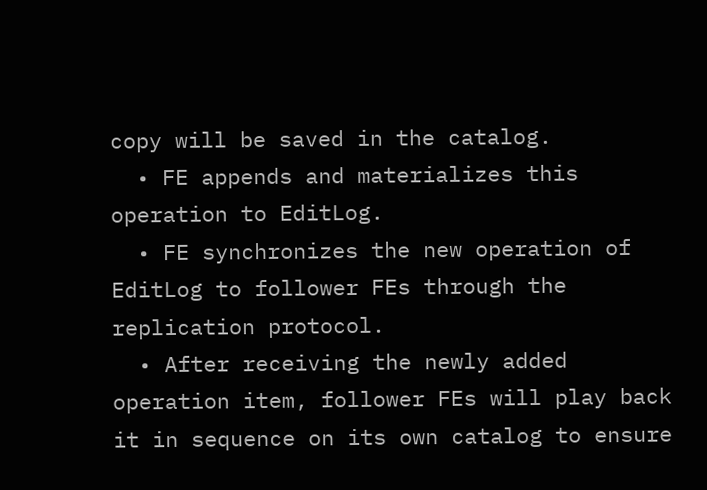copy will be saved in the catalog.
  • FE appends and materializes this operation to EditLog.
  • FE synchronizes the new operation of EditLog to follower FEs through the replication protocol.
  • After receiving the newly added operation item, follower FEs will play back it in sequence on its own catalog to ensure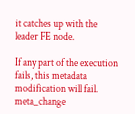it catches up with the leader FE node.

If any part of the execution fails, this metadata modification will fail. meta_change